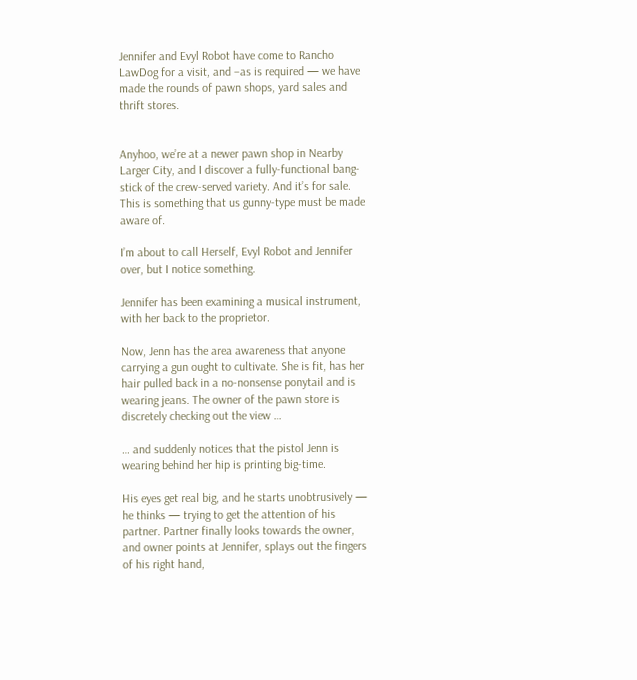Jennifer and Evyl Robot have come to Rancho LawDog for a visit, and –as is required — we have made the rounds of pawn shops, yard sales and thrift stores.


Anyhoo, we’re at a newer pawn shop in Nearby Larger City, and I discover a fully-functional bang-stick of the crew-served variety. And it’s for sale. This is something that us gunny-type must be made aware of.

I’m about to call Herself, Evyl Robot and Jennifer over, but I notice something.

Jennifer has been examining a musical instrument, with her back to the proprietor.

Now, Jenn has the area awareness that anyone carrying a gun ought to cultivate. She is fit, has her hair pulled back in a no-nonsense ponytail and is wearing jeans. The owner of the pawn store is discretely checking out the view …

… and suddenly notices that the pistol Jenn is wearing behind her hip is printing big-time.

His eyes get real big, and he starts unobtrusively — he thinks — trying to get the attention of his partner. Partner finally looks towards the owner, and owner points at Jennifer, splays out the fingers of his right hand,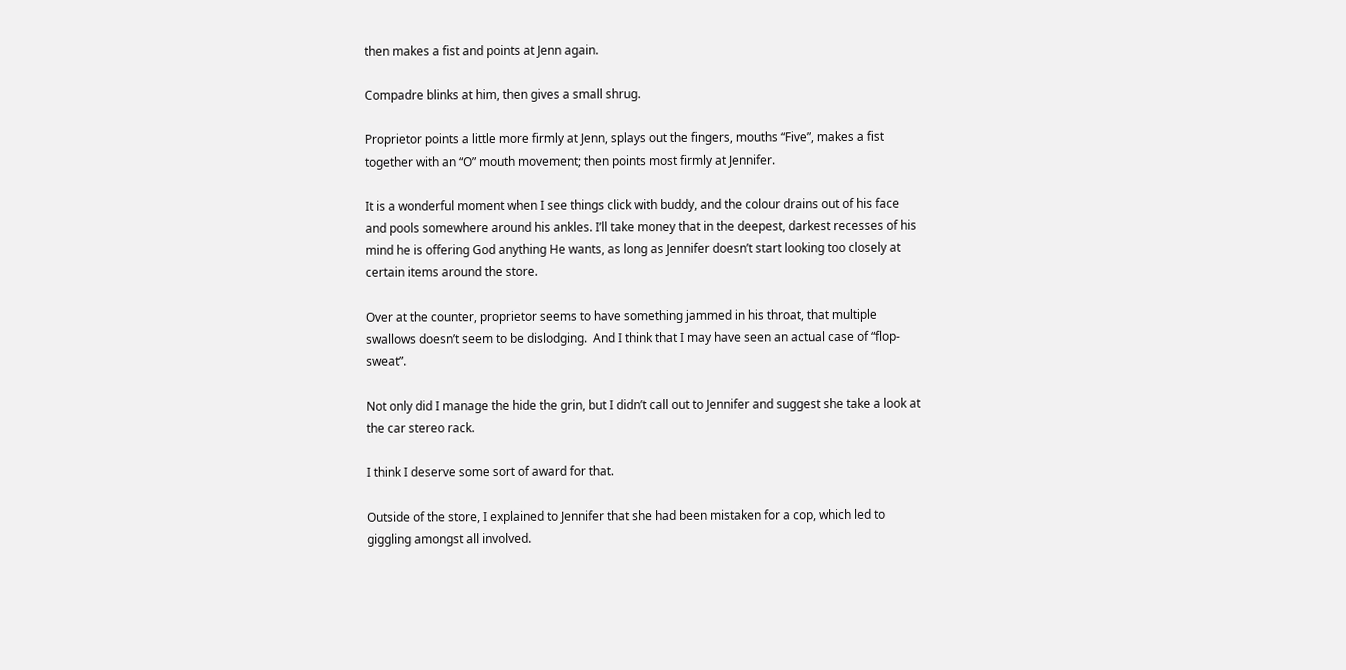then makes a fist and points at Jenn again.

Compadre blinks at him, then gives a small shrug.

Proprietor points a little more firmly at Jenn, splays out the fingers, mouths “Five”, makes a fist together with an “O” mouth movement; then points most firmly at Jennifer.

It is a wonderful moment when I see things click with buddy, and the colour drains out of his face and pools somewhere around his ankles. I’ll take money that in the deepest, darkest recesses of his mind he is offering God anything He wants, as long as Jennifer doesn’t start looking too closely at certain items around the store.

Over at the counter, proprietor seems to have something jammed in his throat, that multiple swallows doesn’t seem to be dislodging.  And I think that I may have seen an actual case of “flop-sweat”.

Not only did I manage the hide the grin, but I didn’t call out to Jennifer and suggest she take a look at the car stereo rack.

I think I deserve some sort of award for that.

Outside of the store, I explained to Jennifer that she had been mistaken for a cop, which led to giggling amongst all involved.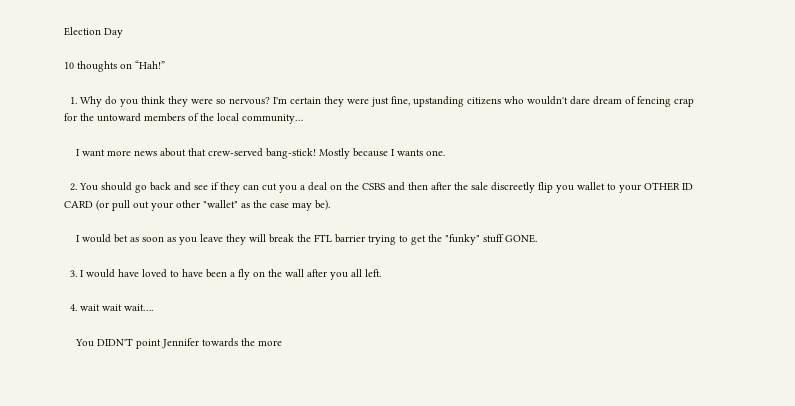Election Day

10 thoughts on “Hah!”

  1. Why do you think they were so nervous? I'm certain they were just fine, upstanding citizens who wouldn't dare dream of fencing crap for the untoward members of the local community…

    I want more news about that crew-served bang-stick! Mostly because I wants one.

  2. You should go back and see if they can cut you a deal on the CSBS and then after the sale discreetly flip you wallet to your OTHER ID CARD (or pull out your other "wallet" as the case may be).

    I would bet as soon as you leave they will break the FTL barrier trying to get the "funky" stuff GONE.

  3. I would have loved to have been a fly on the wall after you all left.

  4. wait wait wait….

    You DIDN'T point Jennifer towards the more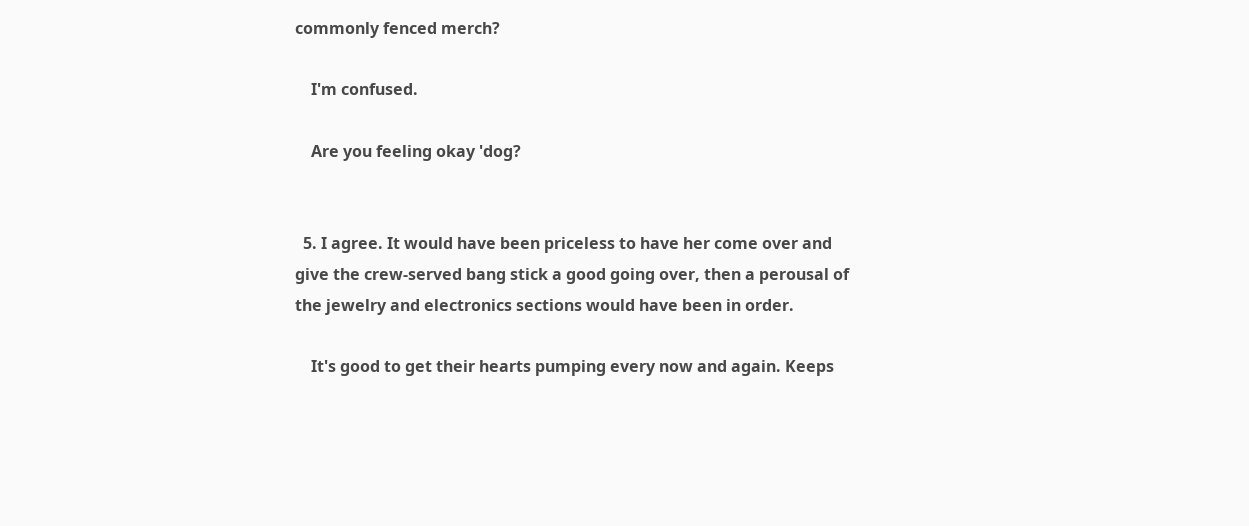commonly fenced merch?

    I'm confused.

    Are you feeling okay 'dog?


  5. I agree. It would have been priceless to have her come over and give the crew-served bang stick a good going over, then a perousal of the jewelry and electronics sections would have been in order.

    It's good to get their hearts pumping every now and again. Keeps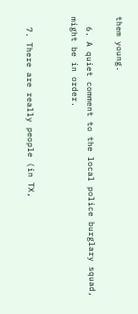them young.

  6. A quiet comment to the local police burglary squad, might be in order.


  7. There are really people (in TX,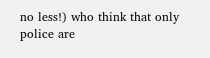no less!) who think that only police are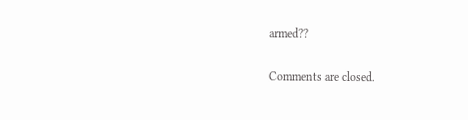armed??

Comments are closed.